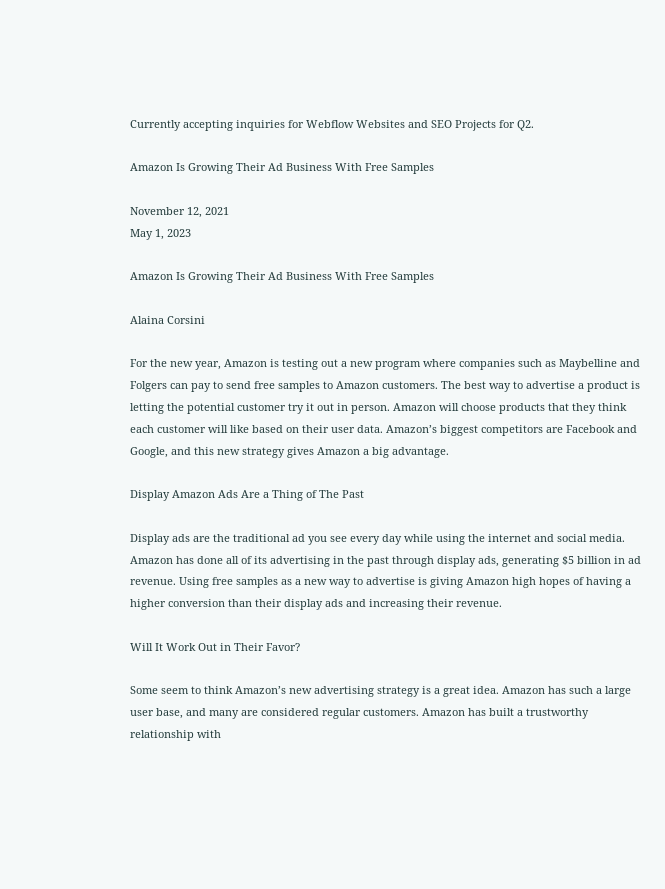Currently accepting inquiries for Webflow Websites and SEO Projects for Q2.

Amazon Is Growing Their Ad Business With Free Samples

November 12, 2021
May 1, 2023

Amazon Is Growing Their Ad Business With Free Samples

Alaina Corsini

For the new year, Amazon is testing out a new program where companies such as Maybelline and Folgers can pay to send free samples to Amazon customers. The best way to advertise a product is letting the potential customer try it out in person. Amazon will choose products that they think each customer will like based on their user data. Amazon’s biggest competitors are Facebook and Google, and this new strategy gives Amazon a big advantage.

Display Amazon Ads Are a Thing of The Past

Display ads are the traditional ad you see every day while using the internet and social media. Amazon has done all of its advertising in the past through display ads, generating $5 billion in ad revenue. Using free samples as a new way to advertise is giving Amazon high hopes of having a higher conversion than their display ads and increasing their revenue.

Will It Work Out in Their Favor?

Some seem to think Amazon’s new advertising strategy is a great idea. Amazon has such a large user base, and many are considered regular customers. Amazon has built a trustworthy relationship with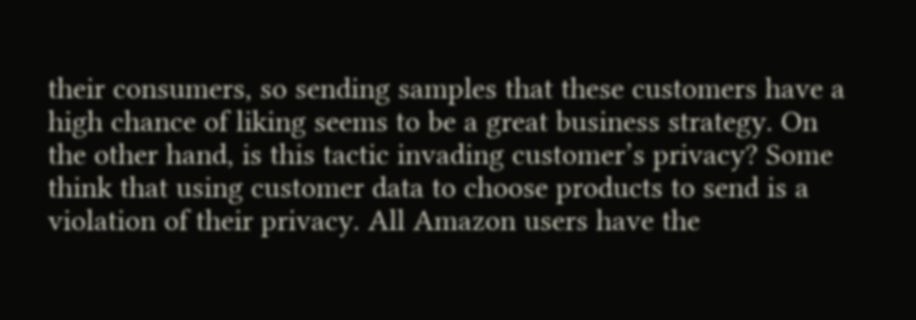their consumers, so sending samples that these customers have a high chance of liking seems to be a great business strategy. On the other hand, is this tactic invading customer’s privacy? Some think that using customer data to choose products to send is a violation of their privacy. All Amazon users have the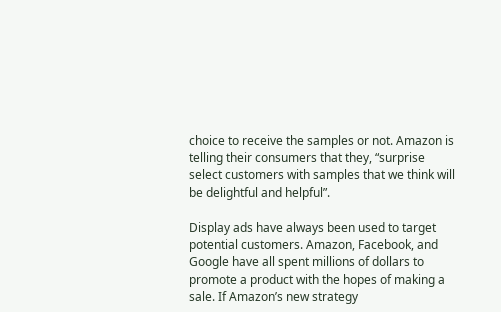choice to receive the samples or not. Amazon is telling their consumers that they, “surprise select customers with samples that we think will be delightful and helpful”.

Display ads have always been used to target potential customers. Amazon, Facebook, and Google have all spent millions of dollars to promote a product with the hopes of making a sale. If Amazon’s new strategy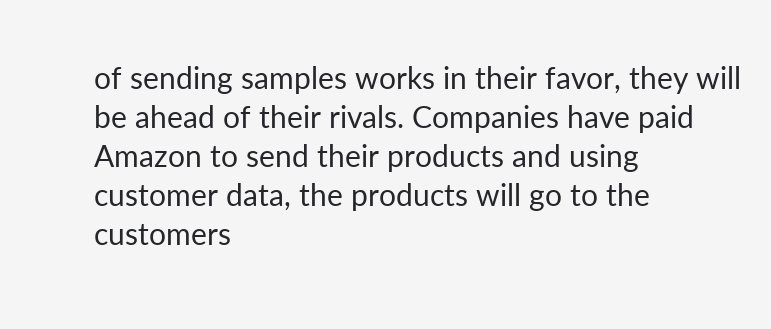of sending samples works in their favor, they will be ahead of their rivals. Companies have paid Amazon to send their products and using customer data, the products will go to the customers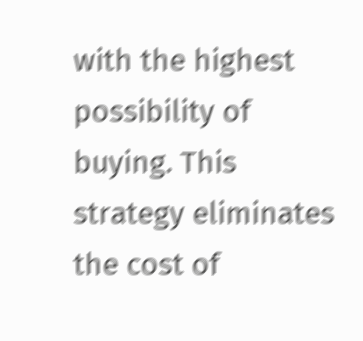with the highest possibility of buying. This strategy eliminates the cost of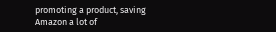promoting a product, saving Amazon a lot of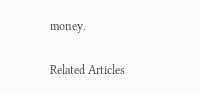money.

Related Articles